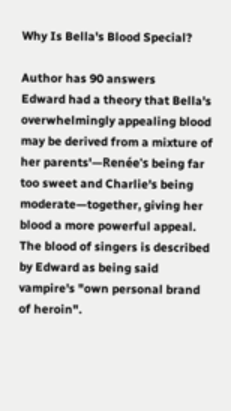Why Is Bella's Blood Special?

Author has 90 answers
Edward had a theory that Bella's overwhelmingly appealing blood may be derived from a mixture of her parents'—Renée's being far too sweet and Charlie's being moderate—together, giving her blood a more powerful appeal. The blood of singers is described by Edward as being said vampire's "own personal brand of heroin".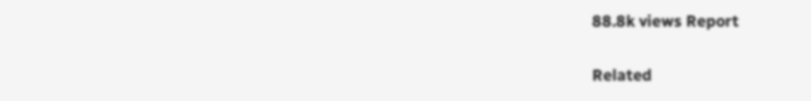88.8k views Report

Related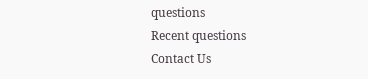questions
Recent questions
Contact Us